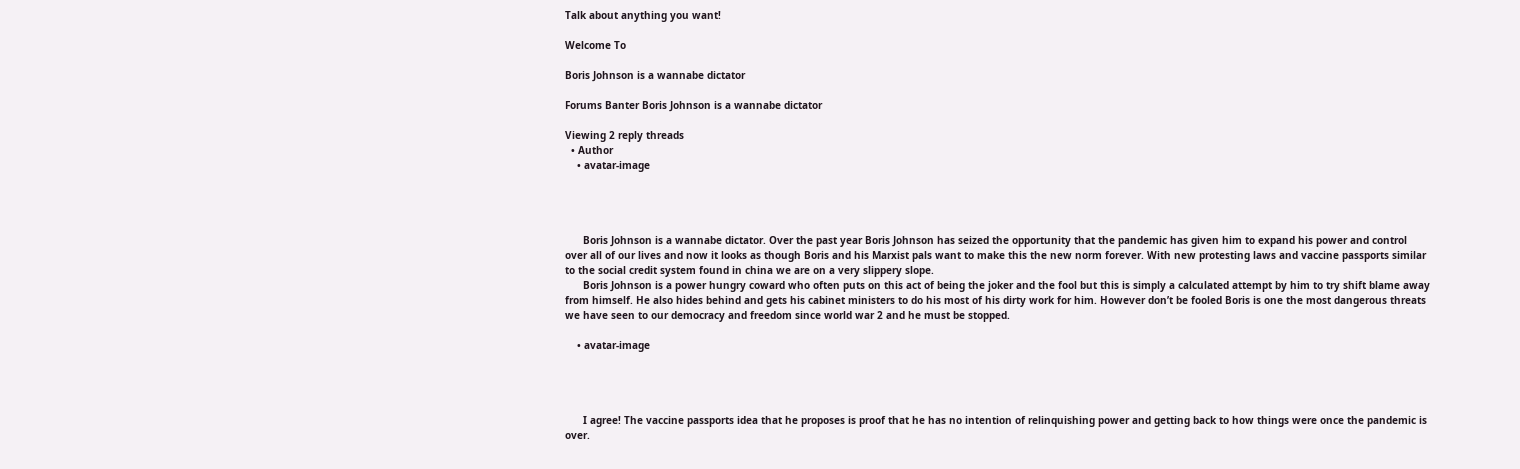Talk about anything you want!

Welcome To

Boris Johnson is a wannabe dictator

Forums Banter Boris Johnson is a wannabe dictator

Viewing 2 reply threads
  • Author
    • avatar-image




      Boris Johnson is a wannabe dictator. Over the past year Boris Johnson has seized the opportunity that the pandemic has given him to expand his power and control over all of our lives and now it looks as though Boris and his Marxist pals want to make this the new norm forever. With new protesting laws and vaccine passports similar to the social credit system found in china we are on a very slippery slope.
      Boris Johnson is a power hungry coward who often puts on this act of being the joker and the fool but this is simply a calculated attempt by him to try shift blame away from himself. He also hides behind and gets his cabinet ministers to do his most of his dirty work for him. However don’t be fooled Boris is one the most dangerous threats we have seen to our democracy and freedom since world war 2 and he must be stopped.

    • avatar-image




      I agree! The vaccine passports idea that he proposes is proof that he has no intention of relinquishing power and getting back to how things were once the pandemic is over.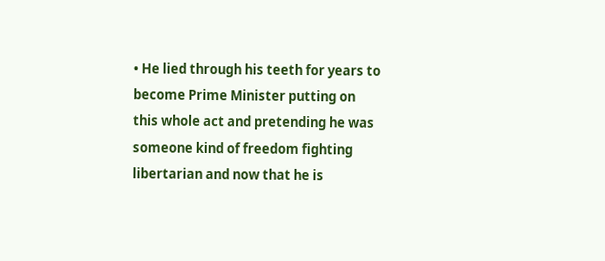• He lied through his teeth for years to become Prime Minister putting on this whole act and pretending he was someone kind of freedom fighting libertarian and now that he is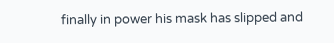finally in power his mask has slipped and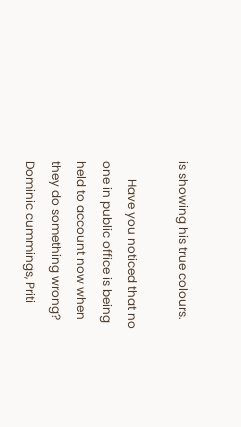is showing his true colours.

      Have you noticed that no one in public office is being held to account now when they do something wrong? Dominic cummings, Priti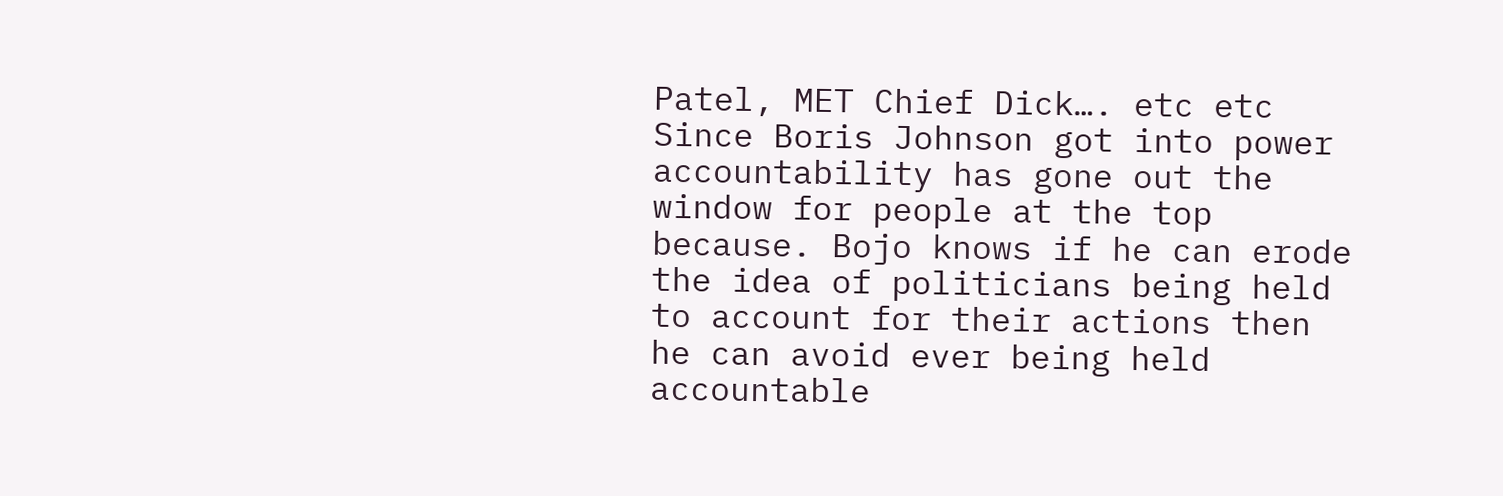Patel, MET Chief Dick…. etc etc Since Boris Johnson got into power accountability has gone out the window for people at the top because. Bojo knows if he can erode the idea of politicians being held to account for their actions then he can avoid ever being held accountable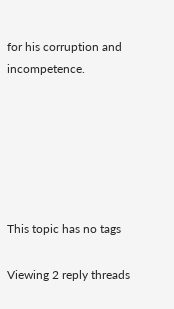for his corruption and incompetence.






This topic has no tags

Viewing 2 reply threads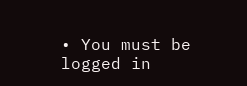• You must be logged in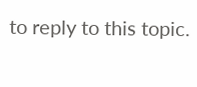to reply to this topic.